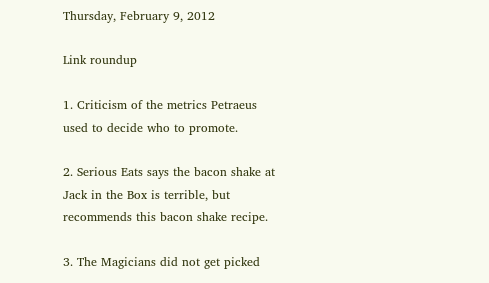Thursday, February 9, 2012

Link roundup

1. Criticism of the metrics Petraeus used to decide who to promote.

2. Serious Eats says the bacon shake at Jack in the Box is terrible, but recommends this bacon shake recipe.

3. The Magicians did not get picked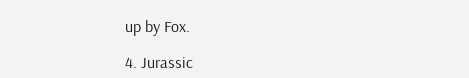up by Fox.

4. Jurassic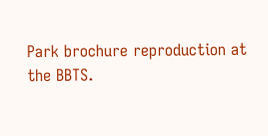Park brochure reproduction at the BBTS.